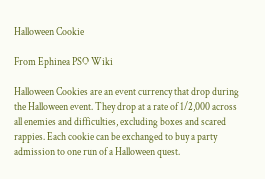Halloween Cookie

From Ephinea PSO Wiki

Halloween Cookies are an event currency that drop during the Halloween event. They drop at a rate of 1/2,000 across all enemies and difficulties, excluding boxes and scared rappies. Each cookie can be exchanged to buy a party admission to one run of a Halloween quest.